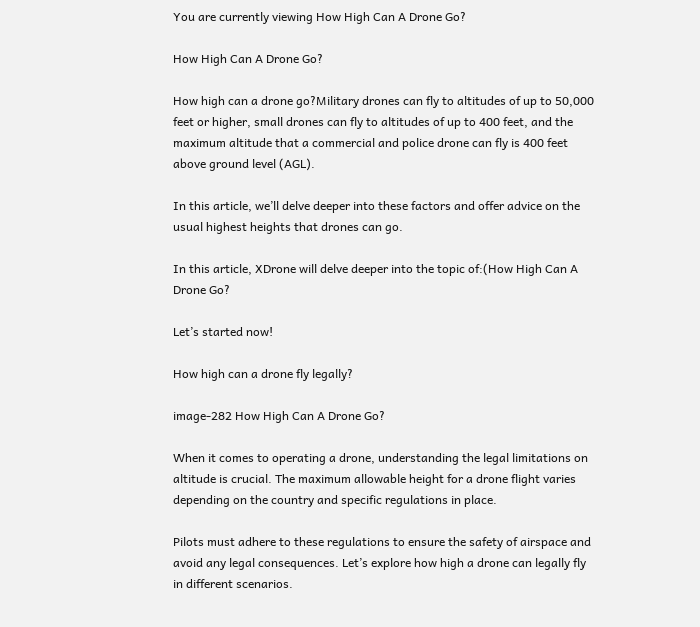You are currently viewing How High Can A Drone Go?

How High Can A Drone Go?

How high can a drone go?Military drones can fly to altitudes of up to 50,000 feet or higher, small drones can fly to altitudes of up to 400 feet, and the maximum altitude that a commercial and police drone can fly is 400 feet above ground level (AGL).

In this article, we’ll delve deeper into these factors and offer advice on the usual highest heights that drones can go.

In this article, XDrone will delve deeper into the topic of:(How High Can A Drone Go?

Let’s started now!

How high can a drone fly legally?

image-282 How High Can A Drone Go?

When it comes to operating a drone, understanding the legal limitations on altitude is crucial. The maximum allowable height for a drone flight varies depending on the country and specific regulations in place.

Pilots must adhere to these regulations to ensure the safety of airspace and avoid any legal consequences. Let’s explore how high a drone can legally fly in different scenarios.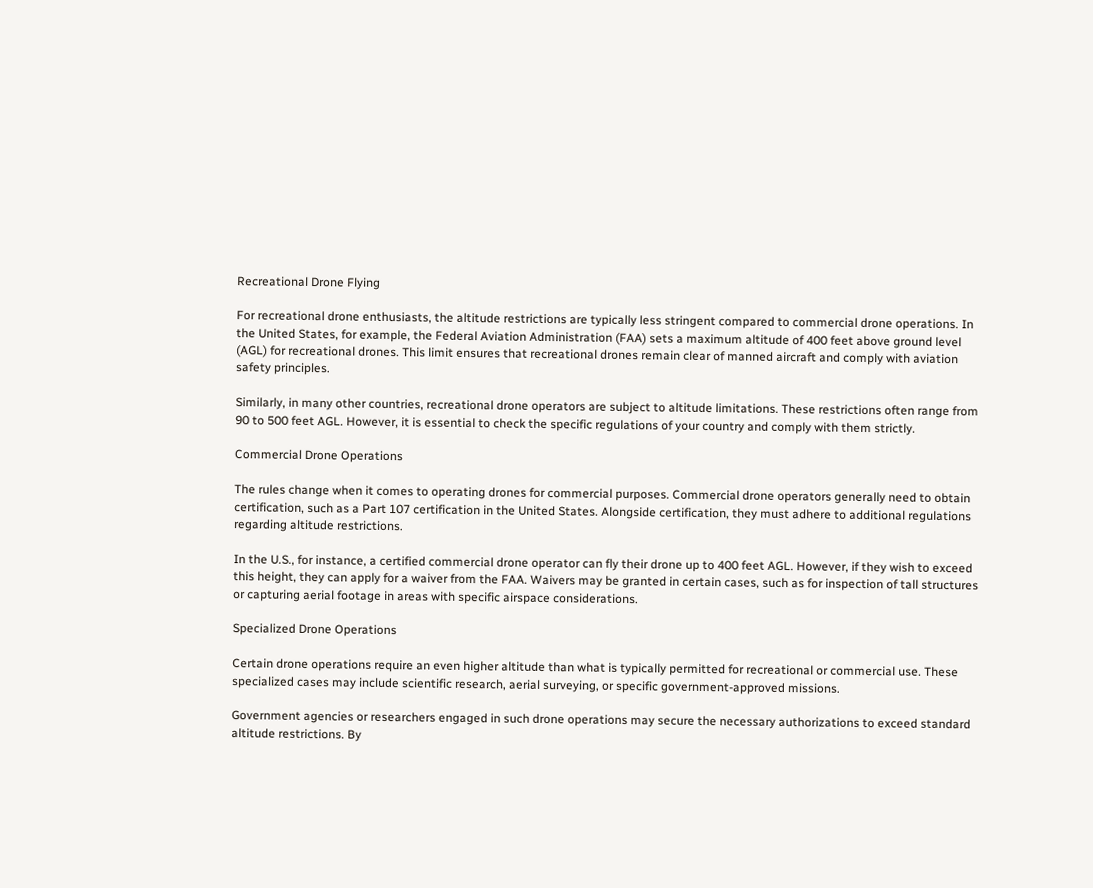Recreational Drone Flying

For recreational drone enthusiasts, the altitude restrictions are typically less stringent compared to commercial drone operations. In the United States, for example, the Federal Aviation Administration (FAA) sets a maximum altitude of 400 feet above ground level (AGL) for recreational drones. This limit ensures that recreational drones remain clear of manned aircraft and comply with aviation safety principles.

Similarly, in many other countries, recreational drone operators are subject to altitude limitations. These restrictions often range from 90 to 500 feet AGL. However, it is essential to check the specific regulations of your country and comply with them strictly.

Commercial Drone Operations

The rules change when it comes to operating drones for commercial purposes. Commercial drone operators generally need to obtain certification, such as a Part 107 certification in the United States. Alongside certification, they must adhere to additional regulations regarding altitude restrictions.

In the U.S., for instance, a certified commercial drone operator can fly their drone up to 400 feet AGL. However, if they wish to exceed this height, they can apply for a waiver from the FAA. Waivers may be granted in certain cases, such as for inspection of tall structures or capturing aerial footage in areas with specific airspace considerations.

Specialized Drone Operations

Certain drone operations require an even higher altitude than what is typically permitted for recreational or commercial use. These specialized cases may include scientific research, aerial surveying, or specific government-approved missions.

Government agencies or researchers engaged in such drone operations may secure the necessary authorizations to exceed standard altitude restrictions. By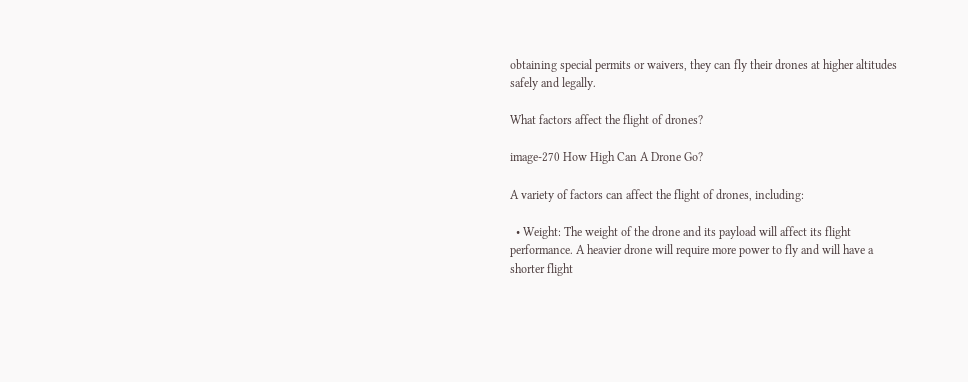obtaining special permits or waivers, they can fly their drones at higher altitudes safely and legally.

What factors affect the flight of drones?

image-270 How High Can A Drone Go?

A variety of factors can affect the flight of drones, including:

  • Weight: The weight of the drone and its payload will affect its flight performance. A heavier drone will require more power to fly and will have a shorter flight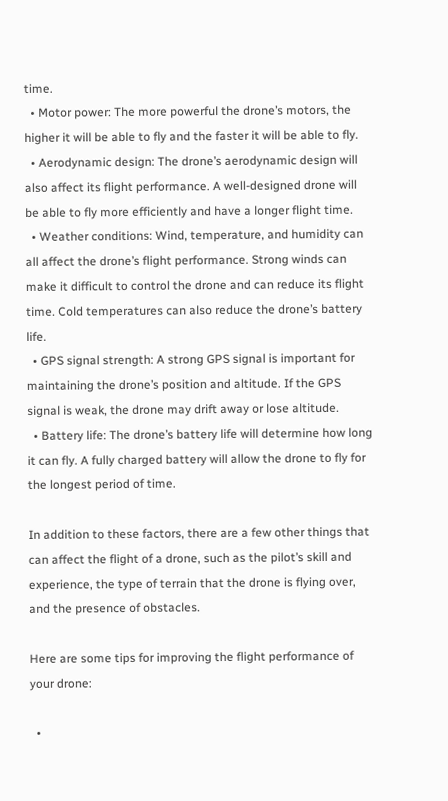time.
  • Motor power: The more powerful the drone’s motors, the higher it will be able to fly and the faster it will be able to fly.
  • Aerodynamic design: The drone’s aerodynamic design will also affect its flight performance. A well-designed drone will be able to fly more efficiently and have a longer flight time.
  • Weather conditions: Wind, temperature, and humidity can all affect the drone’s flight performance. Strong winds can make it difficult to control the drone and can reduce its flight time. Cold temperatures can also reduce the drone’s battery life.
  • GPS signal strength: A strong GPS signal is important for maintaining the drone’s position and altitude. If the GPS signal is weak, the drone may drift away or lose altitude.
  • Battery life: The drone’s battery life will determine how long it can fly. A fully charged battery will allow the drone to fly for the longest period of time.

In addition to these factors, there are a few other things that can affect the flight of a drone, such as the pilot’s skill and experience, the type of terrain that the drone is flying over, and the presence of obstacles.

Here are some tips for improving the flight performance of your drone:

  •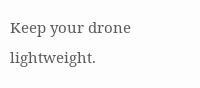Keep your drone lightweight.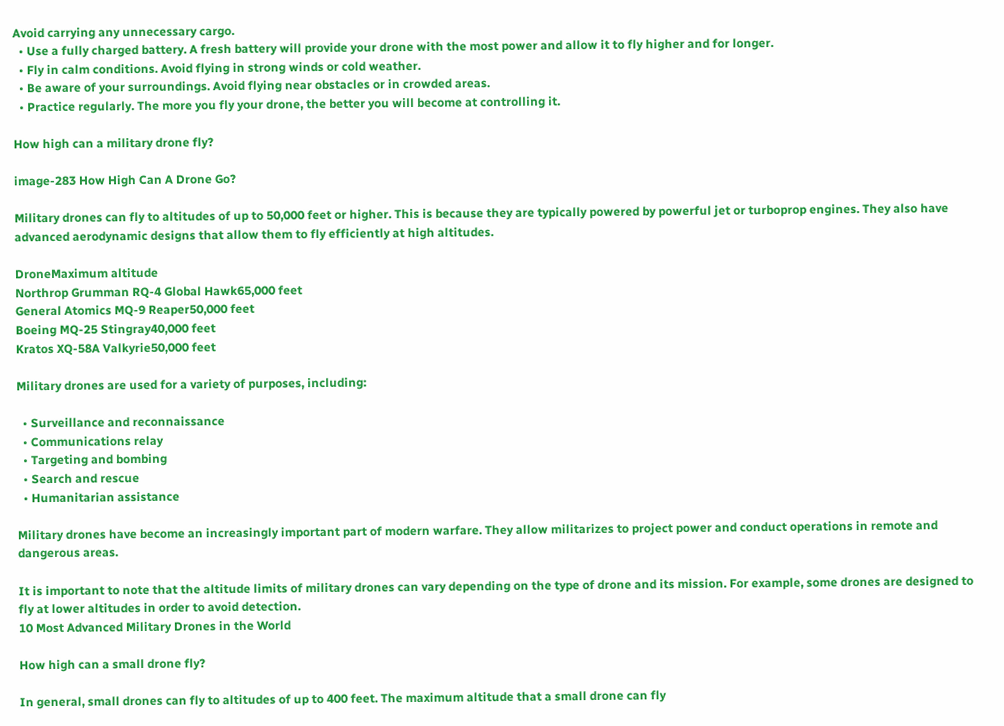Avoid carrying any unnecessary cargo.
  • Use a fully charged battery. A fresh battery will provide your drone with the most power and allow it to fly higher and for longer.
  • Fly in calm conditions. Avoid flying in strong winds or cold weather.
  • Be aware of your surroundings. Avoid flying near obstacles or in crowded areas.
  • Practice regularly. The more you fly your drone, the better you will become at controlling it.

How high can a military drone fly?

image-283 How High Can A Drone Go?

Military drones can fly to altitudes of up to 50,000 feet or higher. This is because they are typically powered by powerful jet or turboprop engines. They also have advanced aerodynamic designs that allow them to fly efficiently at high altitudes.

DroneMaximum altitude
Northrop Grumman RQ-4 Global Hawk65,000 feet
General Atomics MQ-9 Reaper50,000 feet
Boeing MQ-25 Stingray40,000 feet
Kratos XQ-58A Valkyrie50,000 feet

Military drones are used for a variety of purposes, including:

  • Surveillance and reconnaissance
  • Communications relay
  • Targeting and bombing
  • Search and rescue
  • Humanitarian assistance

Military drones have become an increasingly important part of modern warfare. They allow militarizes to project power and conduct operations in remote and dangerous areas.

It is important to note that the altitude limits of military drones can vary depending on the type of drone and its mission. For example, some drones are designed to fly at lower altitudes in order to avoid detection.
10 Most Advanced Military Drones in the World

How high can a small drone fly?

In general, small drones can fly to altitudes of up to 400 feet. The maximum altitude that a small drone can fly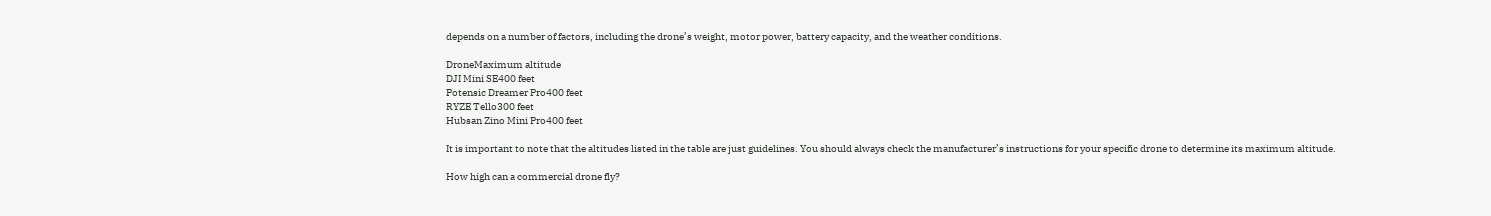depends on a number of factors, including the drone’s weight, motor power, battery capacity, and the weather conditions.

DroneMaximum altitude
DJI Mini SE400 feet
Potensic Dreamer Pro400 feet
RYZE Tello300 feet
Hubsan Zino Mini Pro400 feet

It is important to note that the altitudes listed in the table are just guidelines. You should always check the manufacturer’s instructions for your specific drone to determine its maximum altitude.

How high can a commercial drone fly?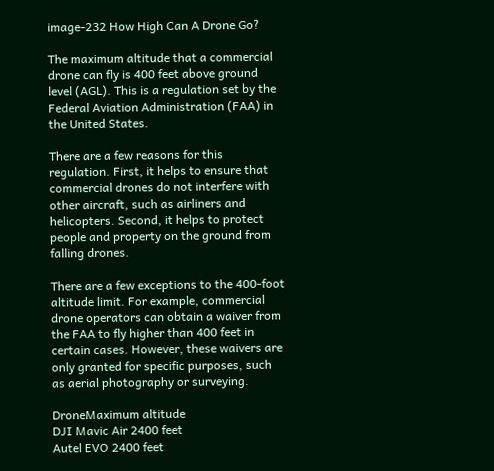image-232 How High Can A Drone Go?

The maximum altitude that a commercial drone can fly is 400 feet above ground level (AGL). This is a regulation set by the Federal Aviation Administration (FAA) in the United States.

There are a few reasons for this regulation. First, it helps to ensure that commercial drones do not interfere with other aircraft, such as airliners and helicopters. Second, it helps to protect people and property on the ground from falling drones.

There are a few exceptions to the 400-foot altitude limit. For example, commercial drone operators can obtain a waiver from the FAA to fly higher than 400 feet in certain cases. However, these waivers are only granted for specific purposes, such as aerial photography or surveying.

DroneMaximum altitude
DJI Mavic Air 2400 feet
Autel EVO 2400 feet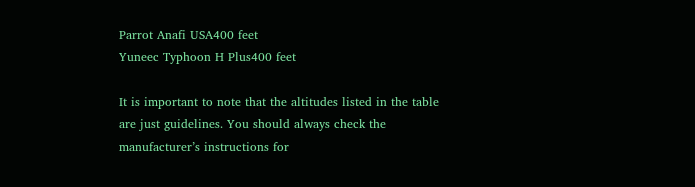Parrot Anafi USA400 feet
Yuneec Typhoon H Plus400 feet

It is important to note that the altitudes listed in the table are just guidelines. You should always check the manufacturer’s instructions for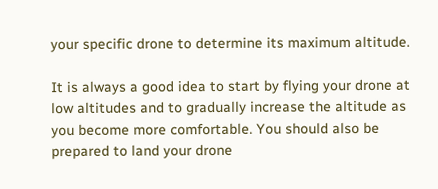your specific drone to determine its maximum altitude.

It is always a good idea to start by flying your drone at low altitudes and to gradually increase the altitude as you become more comfortable. You should also be prepared to land your drone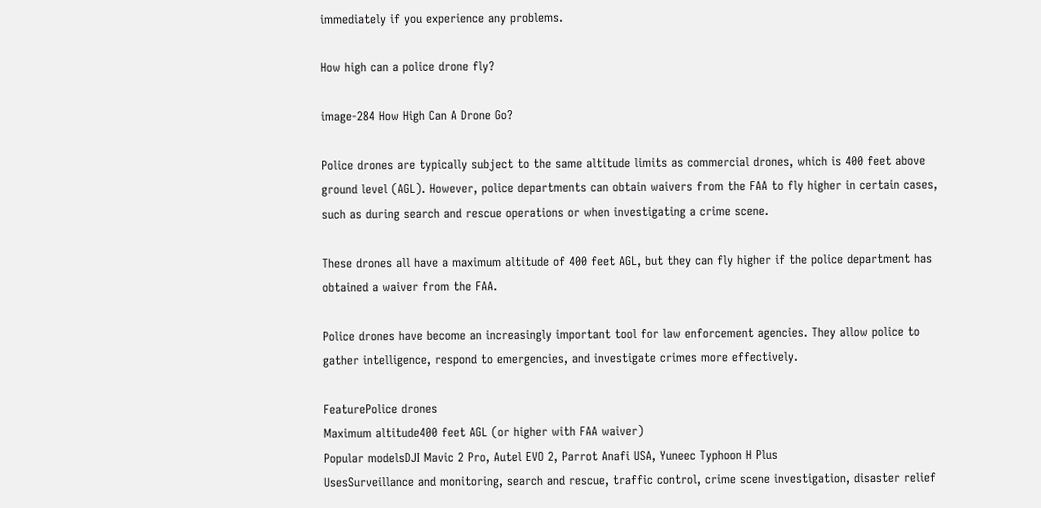immediately if you experience any problems.

How high can a police drone fly?

image-284 How High Can A Drone Go?

Police drones are typically subject to the same altitude limits as commercial drones, which is 400 feet above ground level (AGL). However, police departments can obtain waivers from the FAA to fly higher in certain cases, such as during search and rescue operations or when investigating a crime scene.

These drones all have a maximum altitude of 400 feet AGL, but they can fly higher if the police department has obtained a waiver from the FAA.

Police drones have become an increasingly important tool for law enforcement agencies. They allow police to gather intelligence, respond to emergencies, and investigate crimes more effectively.

FeaturePolice drones
Maximum altitude400 feet AGL (or higher with FAA waiver)
Popular modelsDJI Mavic 2 Pro, Autel EVO 2, Parrot Anafi USA, Yuneec Typhoon H Plus
UsesSurveillance and monitoring, search and rescue, traffic control, crime scene investigation, disaster relief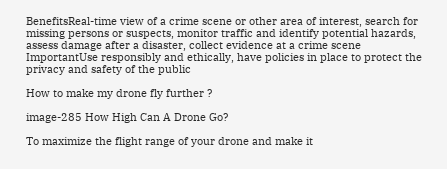BenefitsReal-time view of a crime scene or other area of interest, search for missing persons or suspects, monitor traffic and identify potential hazards, assess damage after a disaster, collect evidence at a crime scene
ImportantUse responsibly and ethically, have policies in place to protect the privacy and safety of the public

How to make my drone fly further ?

image-285 How High Can A Drone Go?

To maximize the flight range of your drone and make it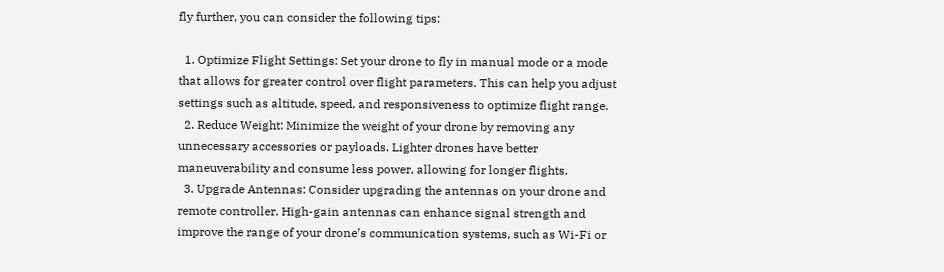fly further, you can consider the following tips:

  1. Optimize Flight Settings: Set your drone to fly in manual mode or a mode that allows for greater control over flight parameters. This can help you adjust settings such as altitude, speed, and responsiveness to optimize flight range.
  2. Reduce Weight: Minimize the weight of your drone by removing any unnecessary accessories or payloads. Lighter drones have better maneuverability and consume less power, allowing for longer flights.
  3. Upgrade Antennas: Consider upgrading the antennas on your drone and remote controller. High-gain antennas can enhance signal strength and improve the range of your drone’s communication systems, such as Wi-Fi or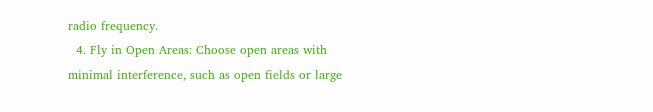radio frequency.
  4. Fly in Open Areas: Choose open areas with minimal interference, such as open fields or large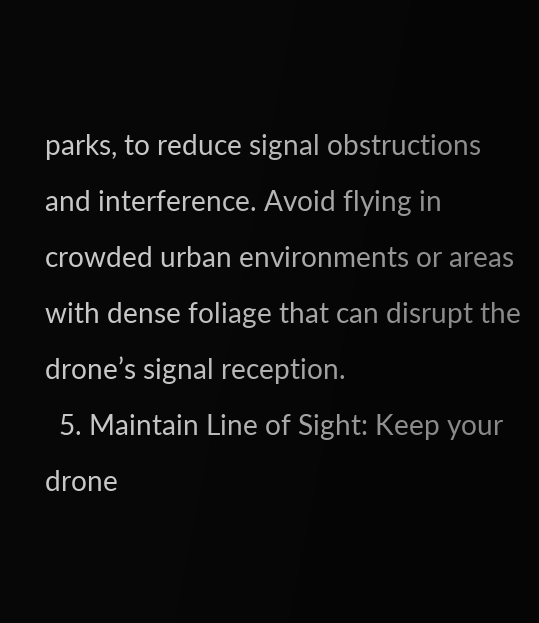parks, to reduce signal obstructions and interference. Avoid flying in crowded urban environments or areas with dense foliage that can disrupt the drone’s signal reception.
  5. Maintain Line of Sight: Keep your drone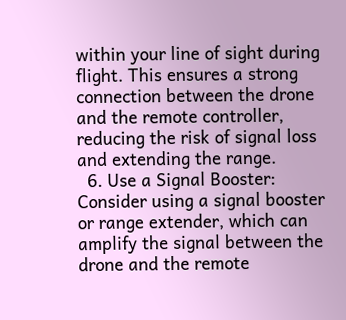within your line of sight during flight. This ensures a strong connection between the drone and the remote controller, reducing the risk of signal loss and extending the range.
  6. Use a Signal Booster: Consider using a signal booster or range extender, which can amplify the signal between the drone and the remote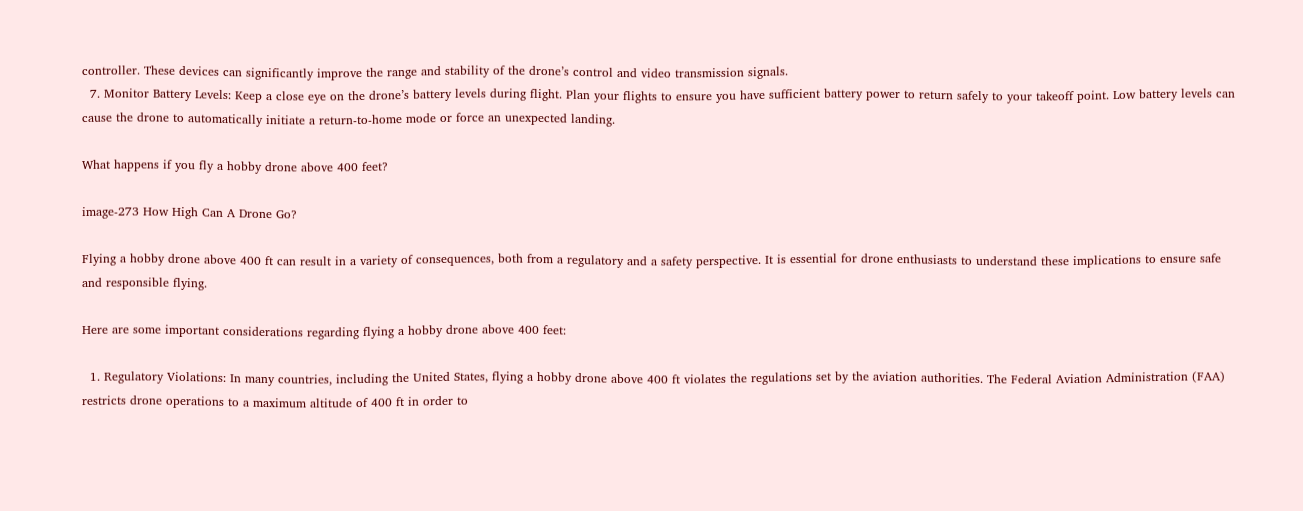controller. These devices can significantly improve the range and stability of the drone’s control and video transmission signals.
  7. Monitor Battery Levels: Keep a close eye on the drone’s battery levels during flight. Plan your flights to ensure you have sufficient battery power to return safely to your takeoff point. Low battery levels can cause the drone to automatically initiate a return-to-home mode or force an unexpected landing.

What happens if you fly a hobby drone above 400 feet?

image-273 How High Can A Drone Go?

Flying a hobby drone above 400 ft can result in a variety of consequences, both from a regulatory and a safety perspective. It is essential for drone enthusiasts to understand these implications to ensure safe and responsible flying.

Here are some important considerations regarding flying a hobby drone above 400 feet:

  1. Regulatory Violations: In many countries, including the United States, flying a hobby drone above 400 ft violates the regulations set by the aviation authorities. The Federal Aviation Administration (FAA) restricts drone operations to a maximum altitude of 400 ft in order to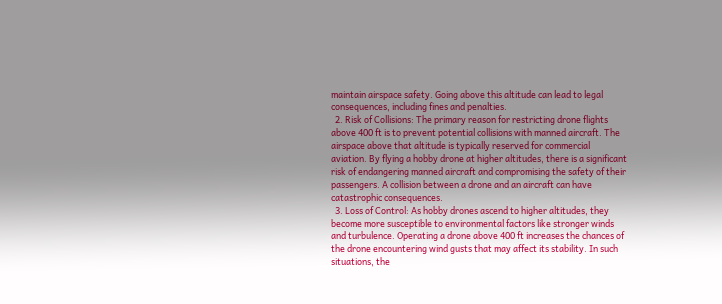maintain airspace safety. Going above this altitude can lead to legal consequences, including fines and penalties.
  2. Risk of Collisions: The primary reason for restricting drone flights above 400 ft is to prevent potential collisions with manned aircraft. The airspace above that altitude is typically reserved for commercial aviation. By flying a hobby drone at higher altitudes, there is a significant risk of endangering manned aircraft and compromising the safety of their passengers. A collision between a drone and an aircraft can have catastrophic consequences.
  3. Loss of Control: As hobby drones ascend to higher altitudes, they become more susceptible to environmental factors like stronger winds and turbulence. Operating a drone above 400 ft increases the chances of the drone encountering wind gusts that may affect its stability. In such situations, the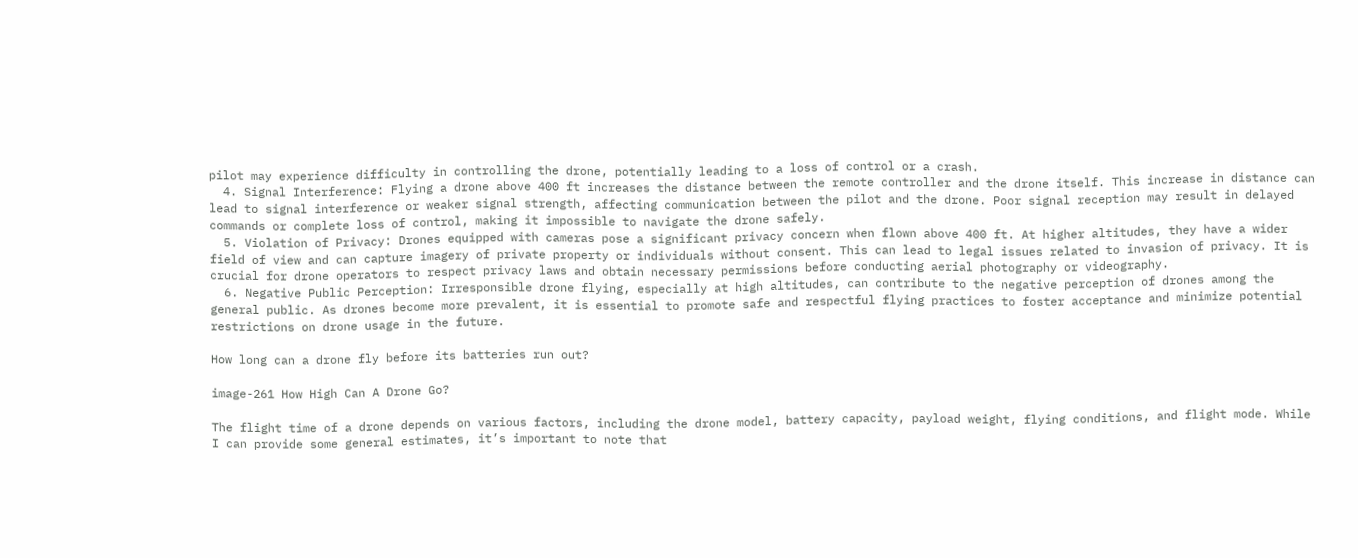pilot may experience difficulty in controlling the drone, potentially leading to a loss of control or a crash.
  4. Signal Interference: Flying a drone above 400 ft increases the distance between the remote controller and the drone itself. This increase in distance can lead to signal interference or weaker signal strength, affecting communication between the pilot and the drone. Poor signal reception may result in delayed commands or complete loss of control, making it impossible to navigate the drone safely.
  5. Violation of Privacy: Drones equipped with cameras pose a significant privacy concern when flown above 400 ft. At higher altitudes, they have a wider field of view and can capture imagery of private property or individuals without consent. This can lead to legal issues related to invasion of privacy. It is crucial for drone operators to respect privacy laws and obtain necessary permissions before conducting aerial photography or videography.
  6. Negative Public Perception: Irresponsible drone flying, especially at high altitudes, can contribute to the negative perception of drones among the general public. As drones become more prevalent, it is essential to promote safe and respectful flying practices to foster acceptance and minimize potential restrictions on drone usage in the future.

How long can a drone fly before its batteries run out?

image-261 How High Can A Drone Go?

The flight time of a drone depends on various factors, including the drone model, battery capacity, payload weight, flying conditions, and flight mode. While I can provide some general estimates, it’s important to note that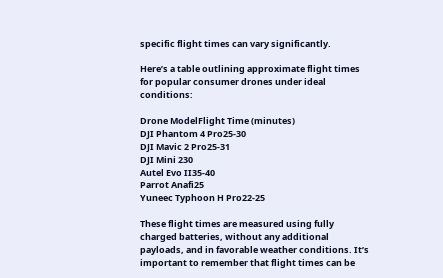specific flight times can vary significantly.

Here’s a table outlining approximate flight times for popular consumer drones under ideal conditions:

Drone ModelFlight Time (minutes)
DJI Phantom 4 Pro25-30
DJI Mavic 2 Pro25-31
DJI Mini 230
Autel Evo II35-40
Parrot Anafi25
Yuneec Typhoon H Pro22-25

These flight times are measured using fully charged batteries, without any additional payloads, and in favorable weather conditions. It’s important to remember that flight times can be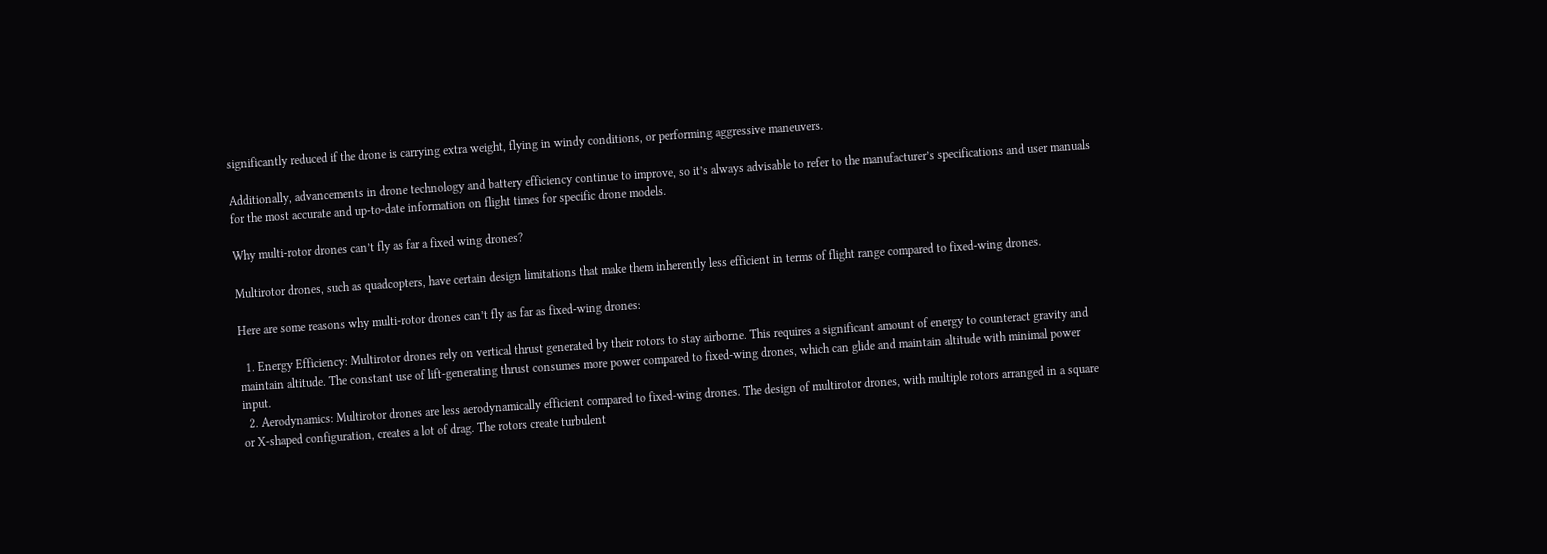significantly reduced if the drone is carrying extra weight, flying in windy conditions, or performing aggressive maneuvers.

Additionally, advancements in drone technology and battery efficiency continue to improve, so it’s always advisable to refer to the manufacturer’s specifications and user manuals for the most accurate and up-to-date information on flight times for specific drone models.

Why multi-rotor drones can’t fly as far a fixed wing drones?

Multirotor drones, such as quadcopters, have certain design limitations that make them inherently less efficient in terms of flight range compared to fixed-wing drones.

Here are some reasons why multi-rotor drones can’t fly as far as fixed-wing drones:

  1. Energy Efficiency: Multirotor drones rely on vertical thrust generated by their rotors to stay airborne. This requires a significant amount of energy to counteract gravity and maintain altitude. The constant use of lift-generating thrust consumes more power compared to fixed-wing drones, which can glide and maintain altitude with minimal power input.
  2. Aerodynamics: Multirotor drones are less aerodynamically efficient compared to fixed-wing drones. The design of multirotor drones, with multiple rotors arranged in a square or X-shaped configuration, creates a lot of drag. The rotors create turbulent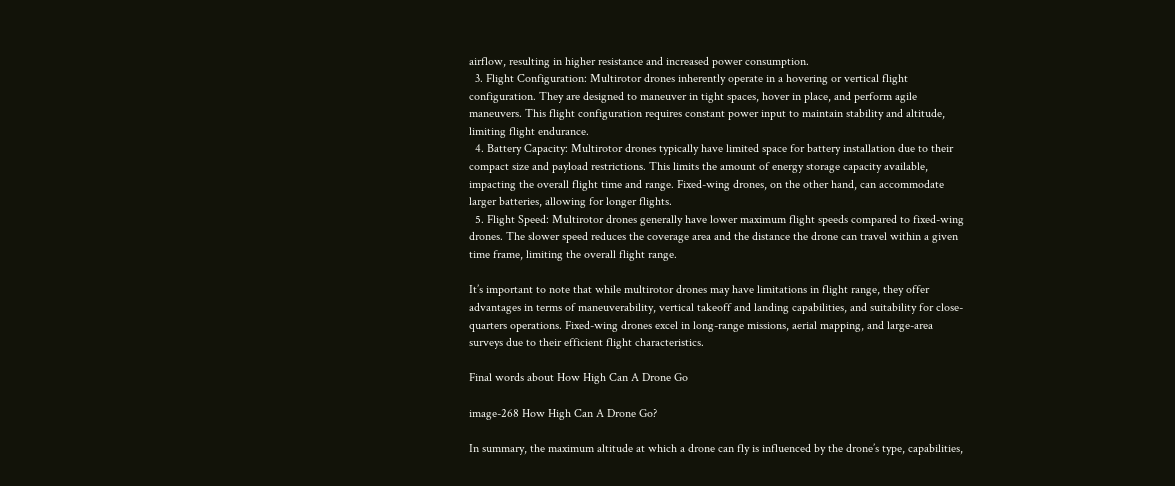airflow, resulting in higher resistance and increased power consumption.
  3. Flight Configuration: Multirotor drones inherently operate in a hovering or vertical flight configuration. They are designed to maneuver in tight spaces, hover in place, and perform agile maneuvers. This flight configuration requires constant power input to maintain stability and altitude, limiting flight endurance.
  4. Battery Capacity: Multirotor drones typically have limited space for battery installation due to their compact size and payload restrictions. This limits the amount of energy storage capacity available, impacting the overall flight time and range. Fixed-wing drones, on the other hand, can accommodate larger batteries, allowing for longer flights.
  5. Flight Speed: Multirotor drones generally have lower maximum flight speeds compared to fixed-wing drones. The slower speed reduces the coverage area and the distance the drone can travel within a given time frame, limiting the overall flight range.

It’s important to note that while multirotor drones may have limitations in flight range, they offer advantages in terms of maneuverability, vertical takeoff and landing capabilities, and suitability for close-quarters operations. Fixed-wing drones excel in long-range missions, aerial mapping, and large-area surveys due to their efficient flight characteristics.

Final words about How High Can A Drone Go

image-268 How High Can A Drone Go?

In summary, the maximum altitude at which a drone can fly is influenced by the drone’s type, capabilities,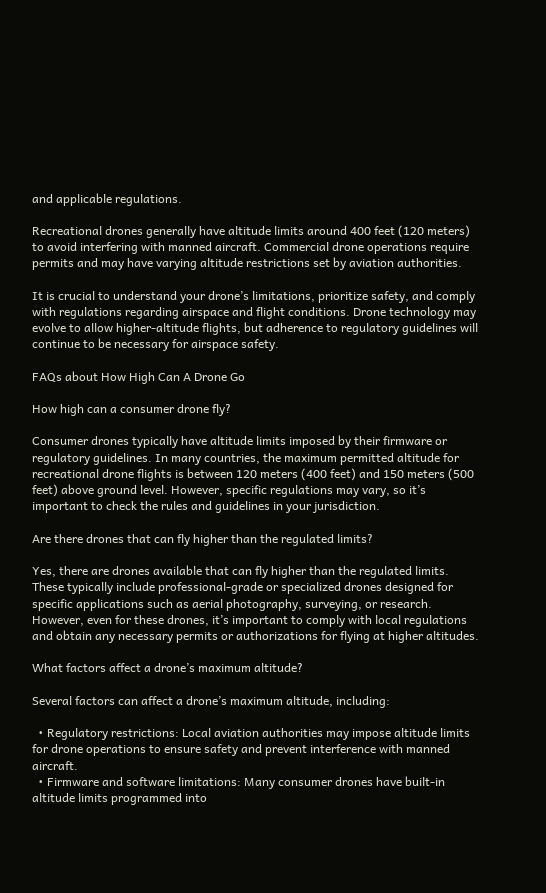and applicable regulations.

Recreational drones generally have altitude limits around 400 feet (120 meters) to avoid interfering with manned aircraft. Commercial drone operations require permits and may have varying altitude restrictions set by aviation authorities.

It is crucial to understand your drone’s limitations, prioritize safety, and comply with regulations regarding airspace and flight conditions. Drone technology may evolve to allow higher-altitude flights, but adherence to regulatory guidelines will continue to be necessary for airspace safety.

FAQs about How High Can A Drone Go

How high can a consumer drone fly?

Consumer drones typically have altitude limits imposed by their firmware or regulatory guidelines. In many countries, the maximum permitted altitude for recreational drone flights is between 120 meters (400 feet) and 150 meters (500 feet) above ground level. However, specific regulations may vary, so it’s important to check the rules and guidelines in your jurisdiction.

Are there drones that can fly higher than the regulated limits?

Yes, there are drones available that can fly higher than the regulated limits. These typically include professional-grade or specialized drones designed for specific applications such as aerial photography, surveying, or research. However, even for these drones, it’s important to comply with local regulations and obtain any necessary permits or authorizations for flying at higher altitudes.

What factors affect a drone’s maximum altitude?

Several factors can affect a drone’s maximum altitude, including:

  • Regulatory restrictions: Local aviation authorities may impose altitude limits for drone operations to ensure safety and prevent interference with manned aircraft.
  • Firmware and software limitations: Many consumer drones have built-in altitude limits programmed into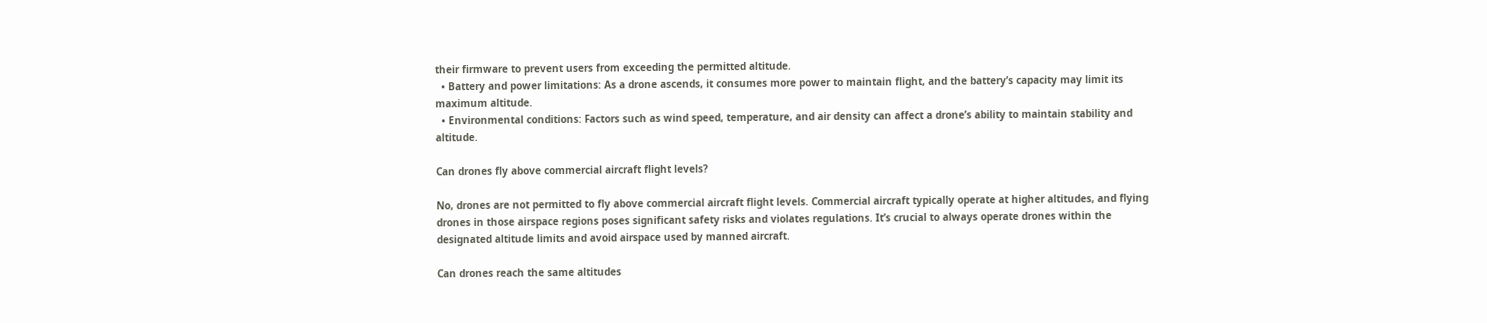their firmware to prevent users from exceeding the permitted altitude.
  • Battery and power limitations: As a drone ascends, it consumes more power to maintain flight, and the battery’s capacity may limit its maximum altitude.
  • Environmental conditions: Factors such as wind speed, temperature, and air density can affect a drone’s ability to maintain stability and altitude.

Can drones fly above commercial aircraft flight levels?

No, drones are not permitted to fly above commercial aircraft flight levels. Commercial aircraft typically operate at higher altitudes, and flying drones in those airspace regions poses significant safety risks and violates regulations. It’s crucial to always operate drones within the designated altitude limits and avoid airspace used by manned aircraft.

Can drones reach the same altitudes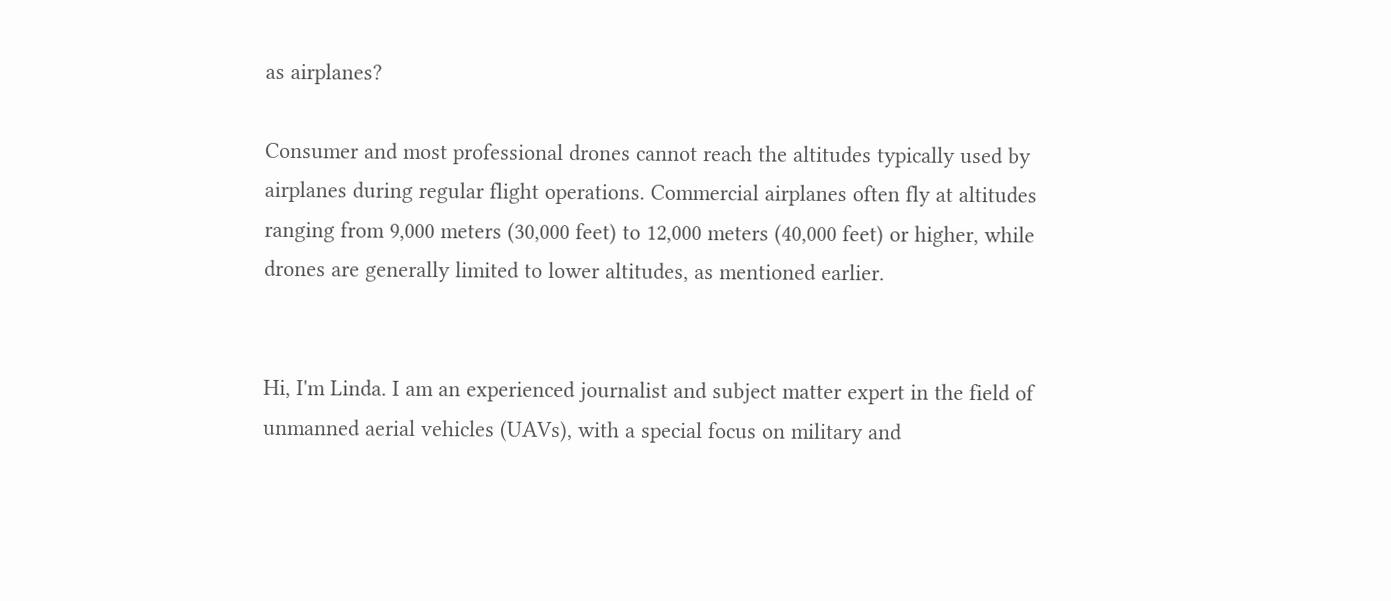as airplanes?

Consumer and most professional drones cannot reach the altitudes typically used by airplanes during regular flight operations. Commercial airplanes often fly at altitudes ranging from 9,000 meters (30,000 feet) to 12,000 meters (40,000 feet) or higher, while drones are generally limited to lower altitudes, as mentioned earlier.


Hi, I'm Linda. I am an experienced journalist and subject matter expert in the field of unmanned aerial vehicles (UAVs), with a special focus on military and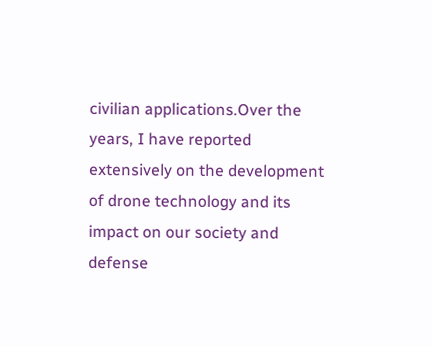civilian applications.Over the years, I have reported extensively on the development of drone technology and its impact on our society and defense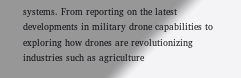systems. From reporting on the latest developments in military drone capabilities to exploring how drones are revolutionizing industries such as agriculture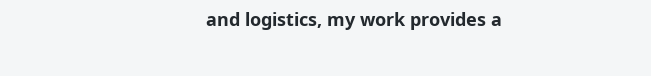and logistics, my work provides a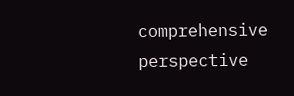comprehensive perspective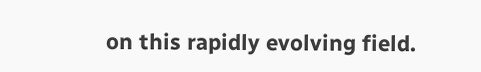on this rapidly evolving field.